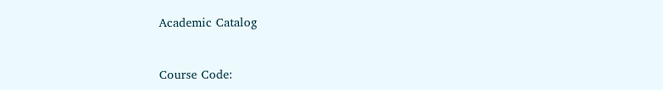Academic Catalog


Course Code: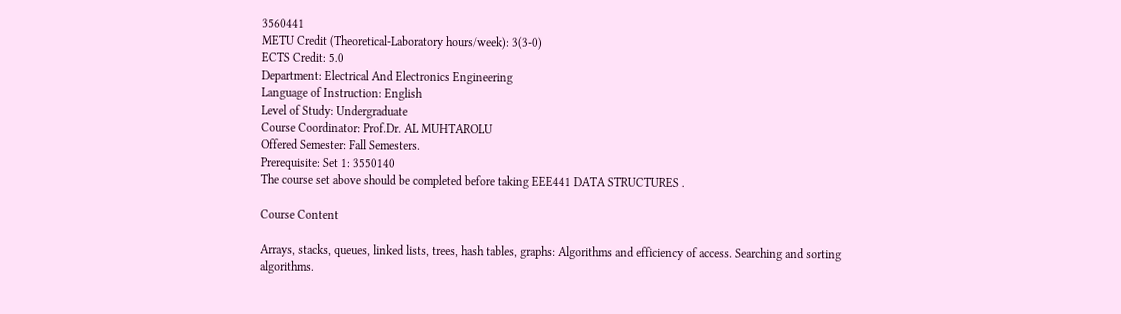3560441
METU Credit (Theoretical-Laboratory hours/week): 3(3-0)
ECTS Credit: 5.0
Department: Electrical And Electronics Engineering
Language of Instruction: English
Level of Study: Undergraduate
Course Coordinator: Prof.Dr. AL MUHTAROLU
Offered Semester: Fall Semesters.
Prerequisite: Set 1: 3550140
The course set above should be completed before taking EEE441 DATA STRUCTURES .

Course Content

Arrays, stacks, queues, linked lists, trees, hash tables, graphs: Algorithms and efficiency of access. Searching and sorting algorithms.